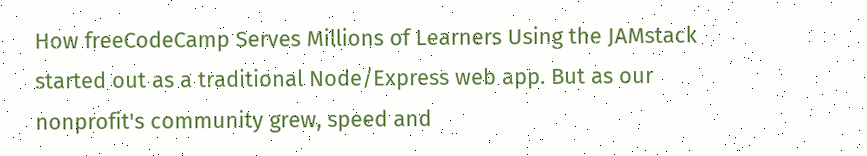How freeCodeCamp Serves Millions of Learners Using the JAMstack started out as a traditional Node/Express web app. But as our nonprofit's community grew, speed and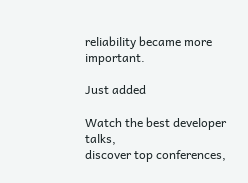reliability became more important.

Just added

Watch the best developer talks,
discover top conferences,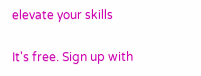elevate your skills

It's free. Sign up with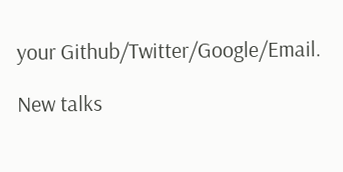your Github/Twitter/Google/Email.

New talks